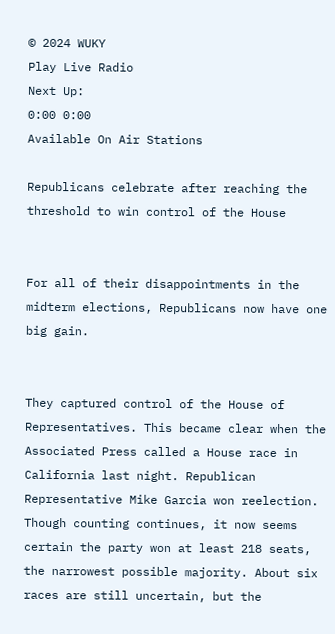© 2024 WUKY
Play Live Radio
Next Up:
0:00 0:00
Available On Air Stations

Republicans celebrate after reaching the threshold to win control of the House


For all of their disappointments in the midterm elections, Republicans now have one big gain.


They captured control of the House of Representatives. This became clear when the Associated Press called a House race in California last night. Republican Representative Mike Garcia won reelection. Though counting continues, it now seems certain the party won at least 218 seats, the narrowest possible majority. About six races are still uncertain, but the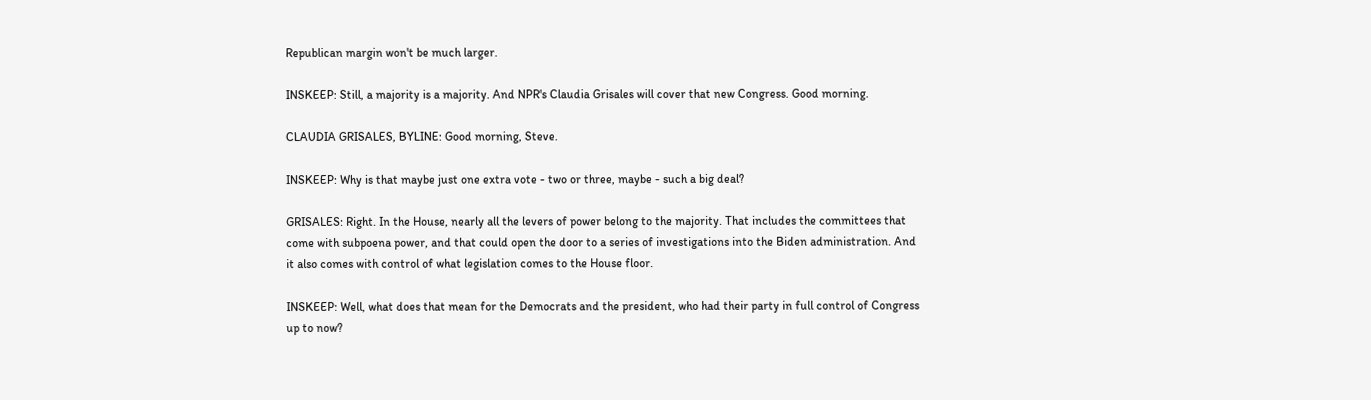Republican margin won't be much larger.

INSKEEP: Still, a majority is a majority. And NPR's Claudia Grisales will cover that new Congress. Good morning.

CLAUDIA GRISALES, BYLINE: Good morning, Steve.

INSKEEP: Why is that maybe just one extra vote - two or three, maybe - such a big deal?

GRISALES: Right. In the House, nearly all the levers of power belong to the majority. That includes the committees that come with subpoena power, and that could open the door to a series of investigations into the Biden administration. And it also comes with control of what legislation comes to the House floor.

INSKEEP: Well, what does that mean for the Democrats and the president, who had their party in full control of Congress up to now?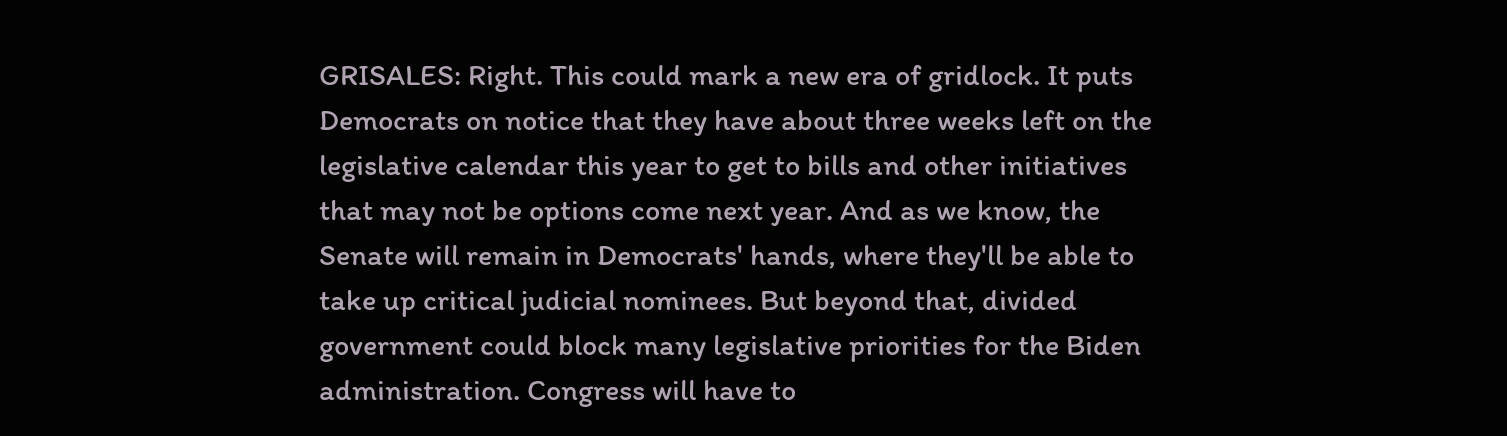GRISALES: Right. This could mark a new era of gridlock. It puts Democrats on notice that they have about three weeks left on the legislative calendar this year to get to bills and other initiatives that may not be options come next year. And as we know, the Senate will remain in Democrats' hands, where they'll be able to take up critical judicial nominees. But beyond that, divided government could block many legislative priorities for the Biden administration. Congress will have to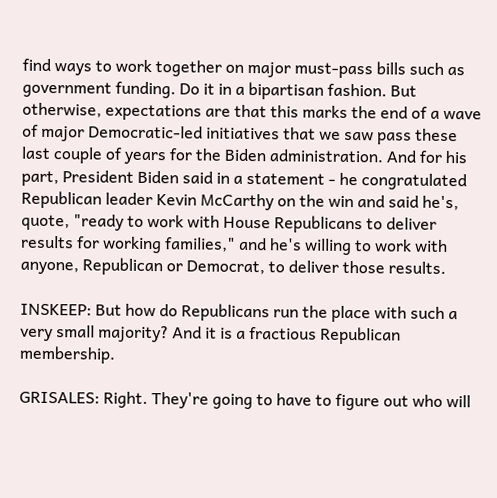find ways to work together on major must-pass bills such as government funding. Do it in a bipartisan fashion. But otherwise, expectations are that this marks the end of a wave of major Democratic-led initiatives that we saw pass these last couple of years for the Biden administration. And for his part, President Biden said in a statement - he congratulated Republican leader Kevin McCarthy on the win and said he's, quote, "ready to work with House Republicans to deliver results for working families," and he's willing to work with anyone, Republican or Democrat, to deliver those results.

INSKEEP: But how do Republicans run the place with such a very small majority? And it is a fractious Republican membership.

GRISALES: Right. They're going to have to figure out who will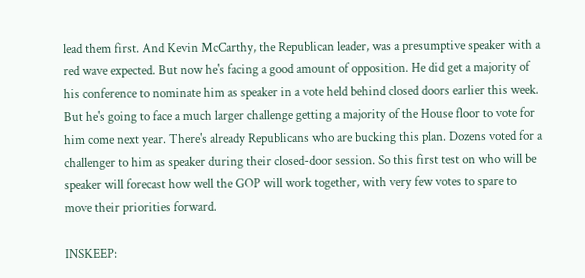lead them first. And Kevin McCarthy, the Republican leader, was a presumptive speaker with a red wave expected. But now he's facing a good amount of opposition. He did get a majority of his conference to nominate him as speaker in a vote held behind closed doors earlier this week. But he's going to face a much larger challenge getting a majority of the House floor to vote for him come next year. There's already Republicans who are bucking this plan. Dozens voted for a challenger to him as speaker during their closed-door session. So this first test on who will be speaker will forecast how well the GOP will work together, with very few votes to spare to move their priorities forward.

INSKEEP: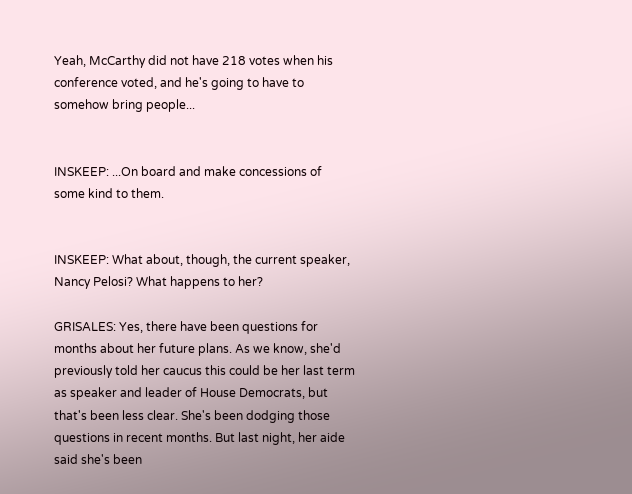Yeah, McCarthy did not have 218 votes when his conference voted, and he's going to have to somehow bring people...


INSKEEP: ...On board and make concessions of some kind to them.


INSKEEP: What about, though, the current speaker, Nancy Pelosi? What happens to her?

GRISALES: Yes, there have been questions for months about her future plans. As we know, she'd previously told her caucus this could be her last term as speaker and leader of House Democrats, but that's been less clear. She's been dodging those questions in recent months. But last night, her aide said she's been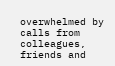overwhelmed by calls from colleagues, friends and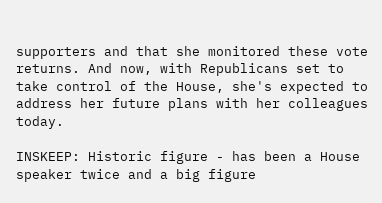supporters and that she monitored these vote returns. And now, with Republicans set to take control of the House, she's expected to address her future plans with her colleagues today.

INSKEEP: Historic figure - has been a House speaker twice and a big figure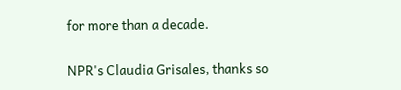for more than a decade.

NPR's Claudia Grisales, thanks so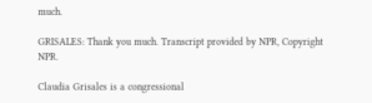much.

GRISALES: Thank you much. Transcript provided by NPR, Copyright NPR.

Claudia Grisales is a congressional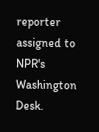reporter assigned to NPR's Washington Desk.